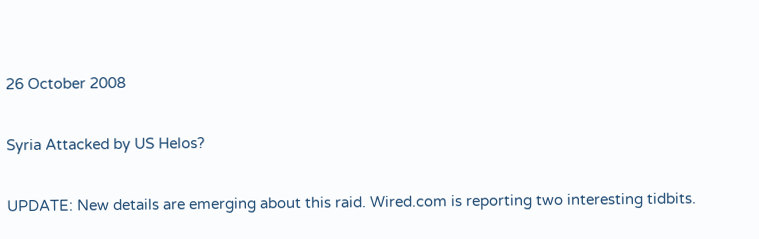26 October 2008

Syria Attacked by US Helos?

UPDATE: New details are emerging about this raid. Wired.com is reporting two interesting tidbits.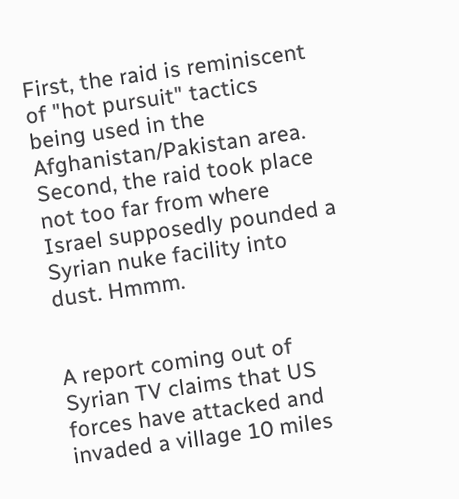First, the raid is reminiscent of "hot pursuit" tactics being used in the Afghanistan/Pakistan area. Second, the raid took place not too far from where Israel supposedly pounded a Syrian nuke facility into dust. Hmmm.


A report coming out of Syrian TV claims that US forces have attacked and invaded a village 10 miles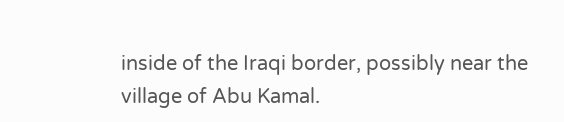inside of the Iraqi border, possibly near the village of Abu Kamal.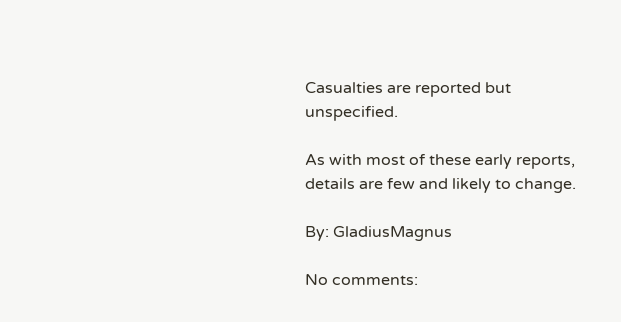Casualties are reported but unspecified.

As with most of these early reports, details are few and likely to change.

By: GladiusMagnus

No comments: